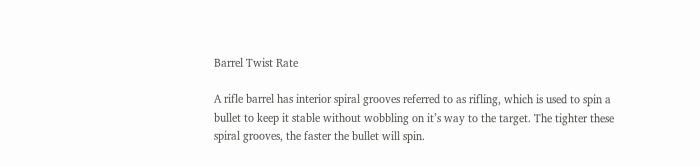Barrel Twist Rate

A rifle barrel has interior spiral grooves referred to as rifling, which is used to spin a bullet to keep it stable without wobbling on it’s way to the target. The tighter these spiral grooves, the faster the bullet will spin.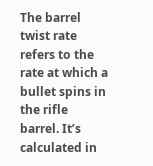The barrel twist rate refers to the rate at which a bullet spins in the rifle barrel. It’s calculated in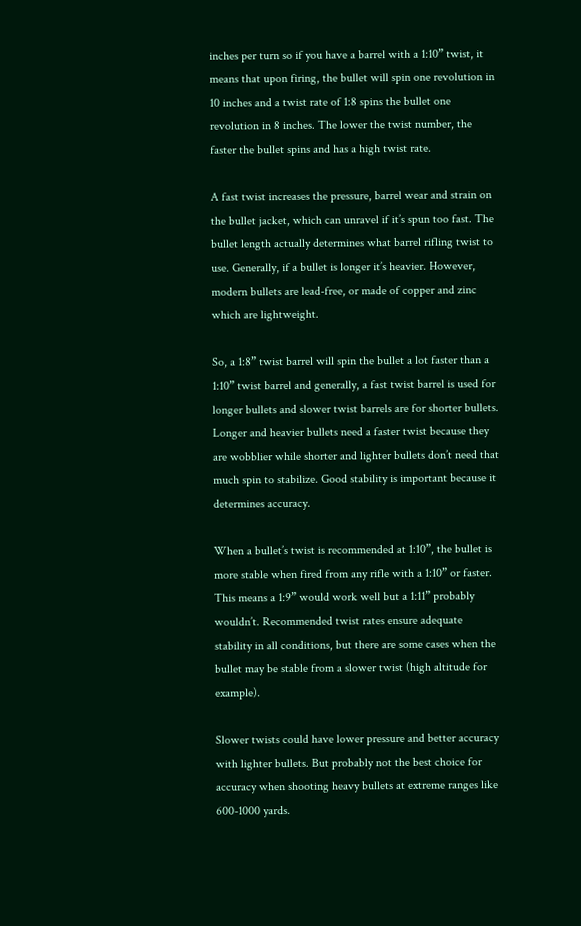inches per turn so if you have a barrel with a 1:10” twist, it means that upon firing, the bullet will spin one revolution in 10 inches and a twist rate of 1:8 spins the bullet one revolution in 8 inches. The lower the twist number, the faster the bullet spins and has a high twist rate.

A fast twist increases the pressure, barrel wear and strain on the bullet jacket, which can unravel if it’s spun too fast. The bullet length actually determines what barrel rifling twist to use. Generally, if a bullet is longer it’s heavier. However, modern bullets are lead-free, or made of copper and zinc which are lightweight.

So, a 1:8” twist barrel will spin the bullet a lot faster than a 1:10” twist barrel and generally, a fast twist barrel is used for longer bullets and slower twist barrels are for shorter bullets. Longer and heavier bullets need a faster twist because they are wobblier while shorter and lighter bullets don’t need that much spin to stabilize. Good stability is important because it determines accuracy.

When a bullet’s twist is recommended at 1:10”, the bullet is more stable when fired from any rifle with a 1:10” or faster. This means a 1:9” would work well but a 1:11” probably wouldn’t. Recommended twist rates ensure adequate stability in all conditions, but there are some cases when the bullet may be stable from a slower twist (high altitude for example).

Slower twists could have lower pressure and better accuracy with lighter bullets. But probably not the best choice for accuracy when shooting heavy bullets at extreme ranges like 600-1000 yards.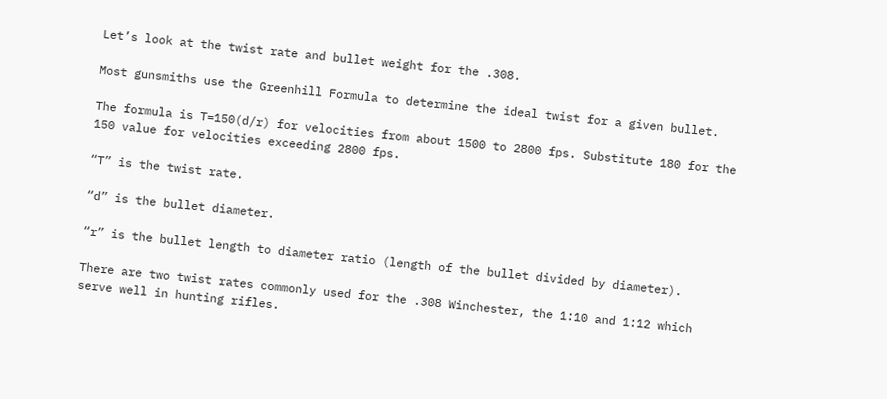Let’s look at the twist rate and bullet weight for the .308.

Most gunsmiths use the Greenhill Formula to determine the ideal twist for a given bullet.

The formula is T=150(d/r) for velocities from about 1500 to 2800 fps. Substitute 180 for the 150 value for velocities exceeding 2800 fps.

“T” is the twist rate.

“d” is the bullet diameter.

“r” is the bullet length to diameter ratio (length of the bullet divided by diameter).

There are two twist rates commonly used for the .308 Winchester, the 1:10 and 1:12 which serve well in hunting rifles.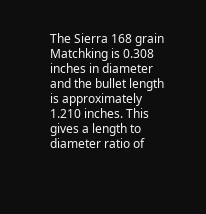The Sierra 168 grain Matchking is 0.308 inches in diameter and the bullet length is approximately 1.210 inches. This gives a length to diameter ratio of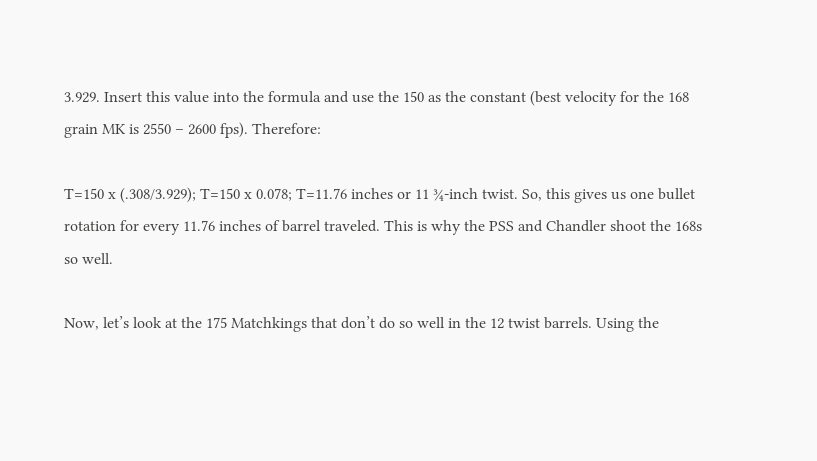3.929. Insert this value into the formula and use the 150 as the constant (best velocity for the 168 grain MK is 2550 – 2600 fps). Therefore:

T=150 x (.308/3.929); T=150 x 0.078; T=11.76 inches or 11 ¾-inch twist. So, this gives us one bullet rotation for every 11.76 inches of barrel traveled. This is why the PSS and Chandler shoot the 168s so well.

Now, let’s look at the 175 Matchkings that don’t do so well in the 12 twist barrels. Using the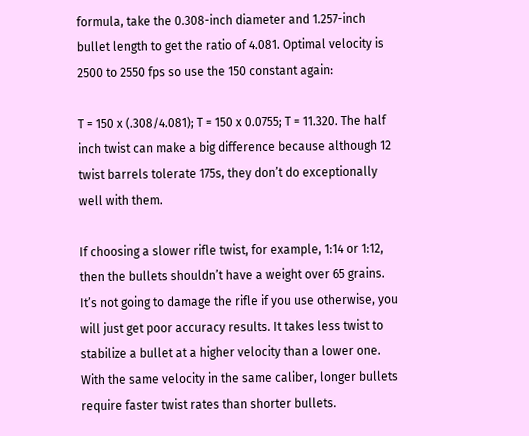formula, take the 0.308-inch diameter and 1.257-inch bullet length to get the ratio of 4.081. Optimal velocity is 2500 to 2550 fps so use the 150 constant again:

T = 150 x (.308/4.081); T = 150 x 0.0755; T = 11.320. The half inch twist can make a big difference because although 12 twist barrels tolerate 175s, they don’t do exceptionally well with them.

If choosing a slower rifle twist, for example, 1:14 or 1:12, then the bullets shouldn’t have a weight over 65 grains. It’s not going to damage the rifle if you use otherwise, you will just get poor accuracy results. It takes less twist to stabilize a bullet at a higher velocity than a lower one. With the same velocity in the same caliber, longer bullets require faster twist rates than shorter bullets.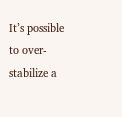It’s possible to over-stabilize a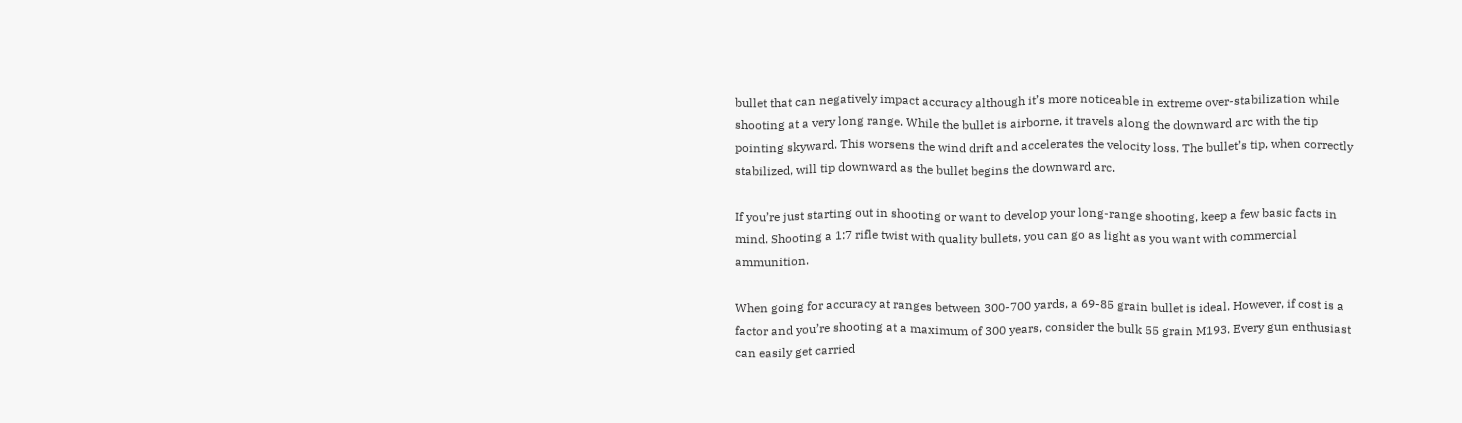bullet that can negatively impact accuracy although it’s more noticeable in extreme over-stabilization while shooting at a very long range. While the bullet is airborne, it travels along the downward arc with the tip pointing skyward. This worsens the wind drift and accelerates the velocity loss. The bullet’s tip, when correctly stabilized, will tip downward as the bullet begins the downward arc.

If you’re just starting out in shooting or want to develop your long-range shooting, keep a few basic facts in mind. Shooting a 1:7 rifle twist with quality bullets, you can go as light as you want with commercial ammunition.

When going for accuracy at ranges between 300-700 yards, a 69-85 grain bullet is ideal. However, if cost is a factor and you’re shooting at a maximum of 300 years, consider the bulk 55 grain M193. Every gun enthusiast can easily get carried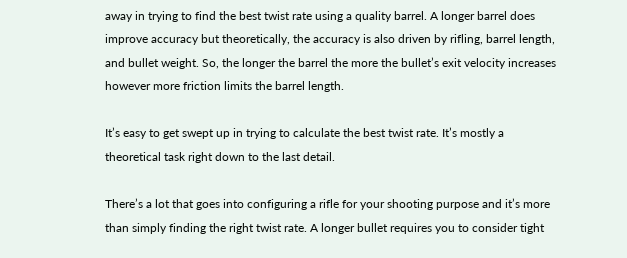away in trying to find the best twist rate using a quality barrel. A longer barrel does improve accuracy but theoretically, the accuracy is also driven by rifling, barrel length, and bullet weight. So, the longer the barrel the more the bullet’s exit velocity increases however more friction limits the barrel length.

It’s easy to get swept up in trying to calculate the best twist rate. It’s mostly a theoretical task right down to the last detail.

There’s a lot that goes into configuring a rifle for your shooting purpose and it’s more than simply finding the right twist rate. A longer bullet requires you to consider tight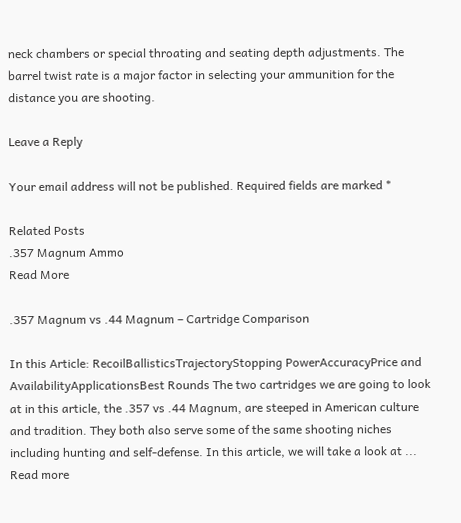neck chambers or special throating and seating depth adjustments. The barrel twist rate is a major factor in selecting your ammunition for the distance you are shooting.

Leave a Reply

Your email address will not be published. Required fields are marked *

Related Posts
.357 Magnum Ammo
Read More

.357 Magnum vs .44 Magnum – Cartridge Comparison

In this Article: RecoilBallisticsTrajectoryStopping PowerAccuracyPrice and AvailabilityApplicationsBest Rounds The two cartridges we are going to look at in this article, the .357 vs .44 Magnum, are steeped in American culture and tradition. They both also serve some of the same shooting niches including hunting and self-defense. In this article, we will take a look at ... Read more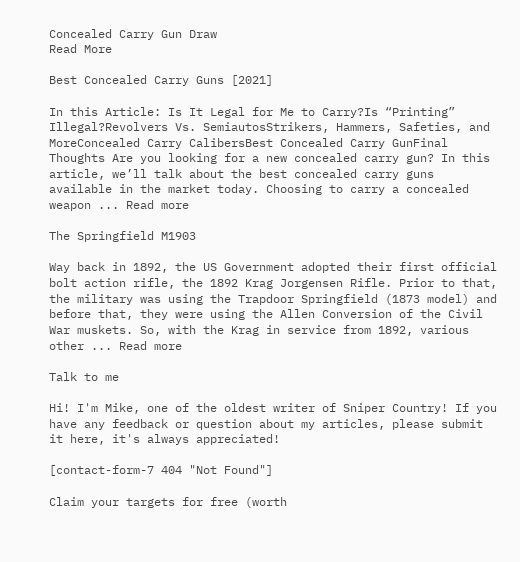Concealed Carry Gun Draw
Read More

Best Concealed Carry Guns [2021]

In this Article: Is It Legal for Me to Carry?Is “Printing” Illegal?Revolvers Vs. SemiautosStrikers, Hammers, Safeties, and MoreConcealed Carry CalibersBest Concealed Carry GunFinal Thoughts Are you looking for a new concealed carry gun? In this article, we’ll talk about the best concealed carry guns available in the market today. Choosing to carry a concealed weapon ... Read more

The Springfield M1903

Way back in 1892, the US Government adopted their first official bolt action rifle, the 1892 Krag Jorgensen Rifle. Prior to that, the military was using the Trapdoor Springfield (1873 model) and before that, they were using the Allen Conversion of the Civil War muskets. So, with the Krag in service from 1892, various other ... Read more

Talk to me

Hi! I'm Mike, one of the oldest writer of Sniper Country! If you have any feedback or question about my articles, please submit it here, it's always appreciated!

[contact-form-7 404 "Not Found"]

Claim your targets for free (worth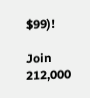$99)!

Join 212,000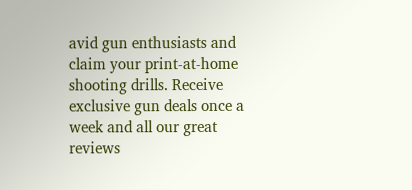avid gun enthusiasts and claim your print-at-home shooting drills. Receive exclusive gun deals once a week and all our great reviews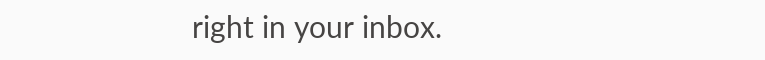right in your inbox.